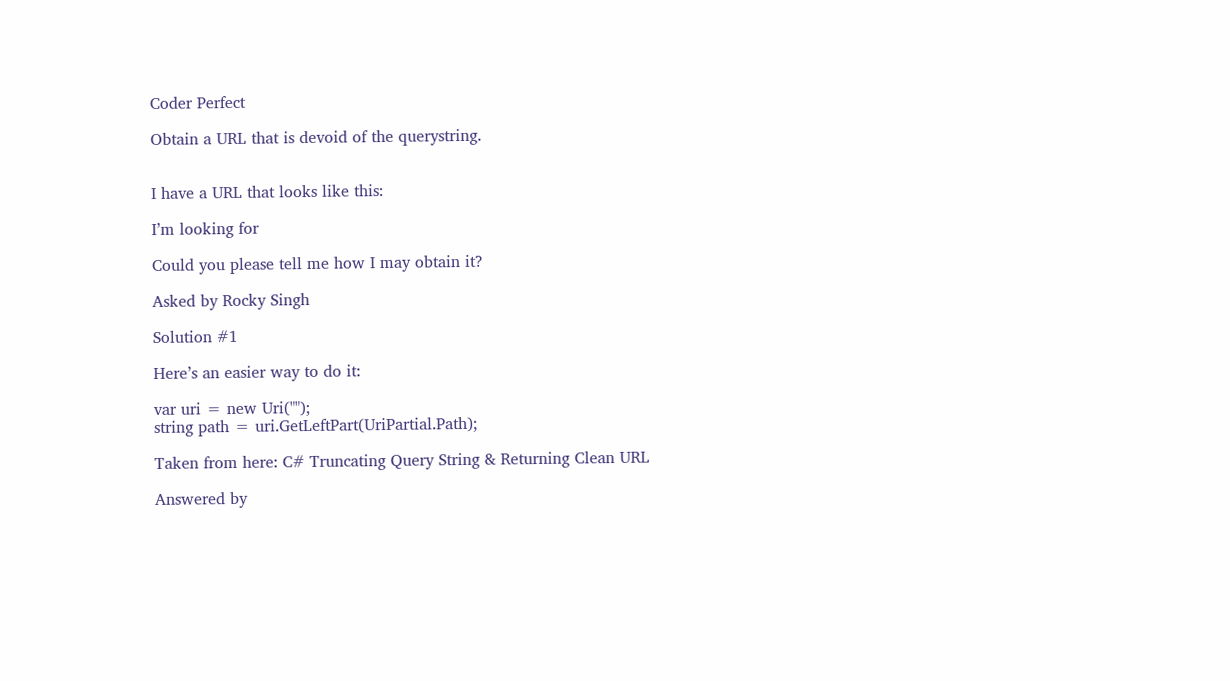Coder Perfect

Obtain a URL that is devoid of the querystring.


I have a URL that looks like this:

I’m looking for

Could you please tell me how I may obtain it?

Asked by Rocky Singh

Solution #1

Here’s an easier way to do it:

var uri = new Uri("");
string path = uri.GetLeftPart(UriPartial.Path);

Taken from here: C# Truncating Query String & Returning Clean URL

Answered by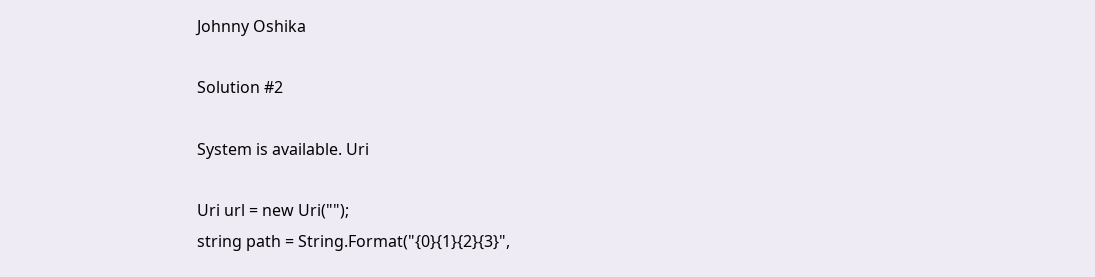Johnny Oshika

Solution #2

System is available. Uri

Uri url = new Uri("");
string path = String.Format("{0}{1}{2}{3}",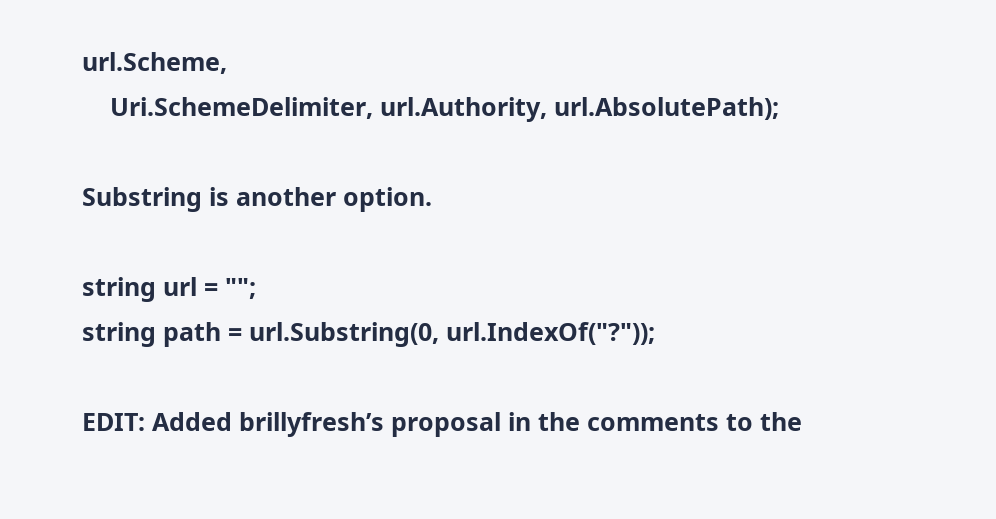url.Scheme,
    Uri.SchemeDelimiter, url.Authority, url.AbsolutePath);

Substring is another option.

string url = "";
string path = url.Substring(0, url.IndexOf("?"));

EDIT: Added brillyfresh’s proposal in the comments to the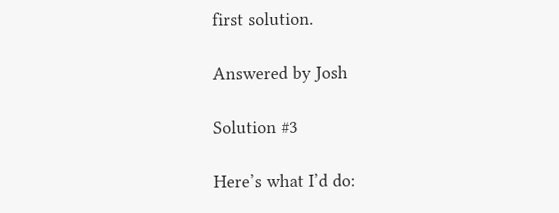first solution.

Answered by Josh

Solution #3

Here’s what I’d do: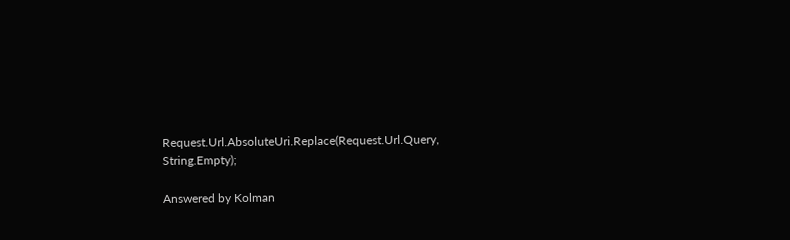Request.Url.AbsoluteUri.Replace(Request.Url.Query, String.Empty);

Answered by Kolman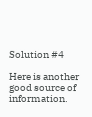Solution #4

Here is another good source of information.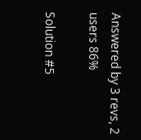Answered by 3 revs, 2 users 86%

Solution #5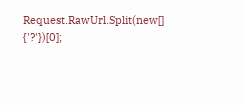Request.RawUrl.Split(new[] {'?'})[0];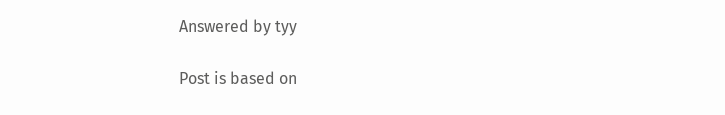Answered by tyy

Post is based on